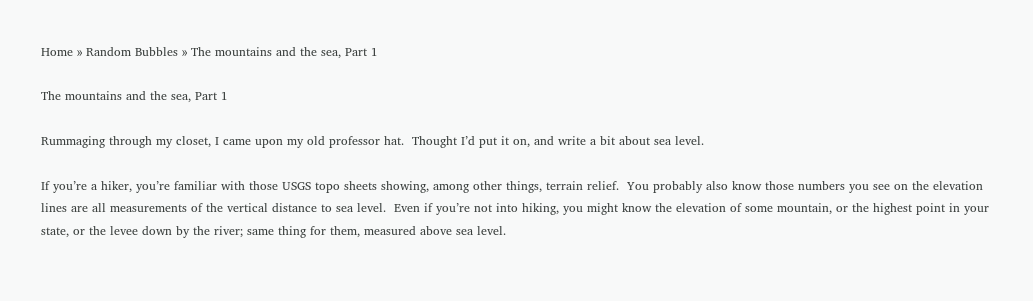Home » Random Bubbles » The mountains and the sea, Part 1

The mountains and the sea, Part 1

Rummaging through my closet, I came upon my old professor hat.  Thought I’d put it on, and write a bit about sea level.

If you’re a hiker, you’re familiar with those USGS topo sheets showing, among other things, terrain relief.  You probably also know those numbers you see on the elevation lines are all measurements of the vertical distance to sea level.  Even if you’re not into hiking, you might know the elevation of some mountain, or the highest point in your state, or the levee down by the river; same thing for them, measured above sea level.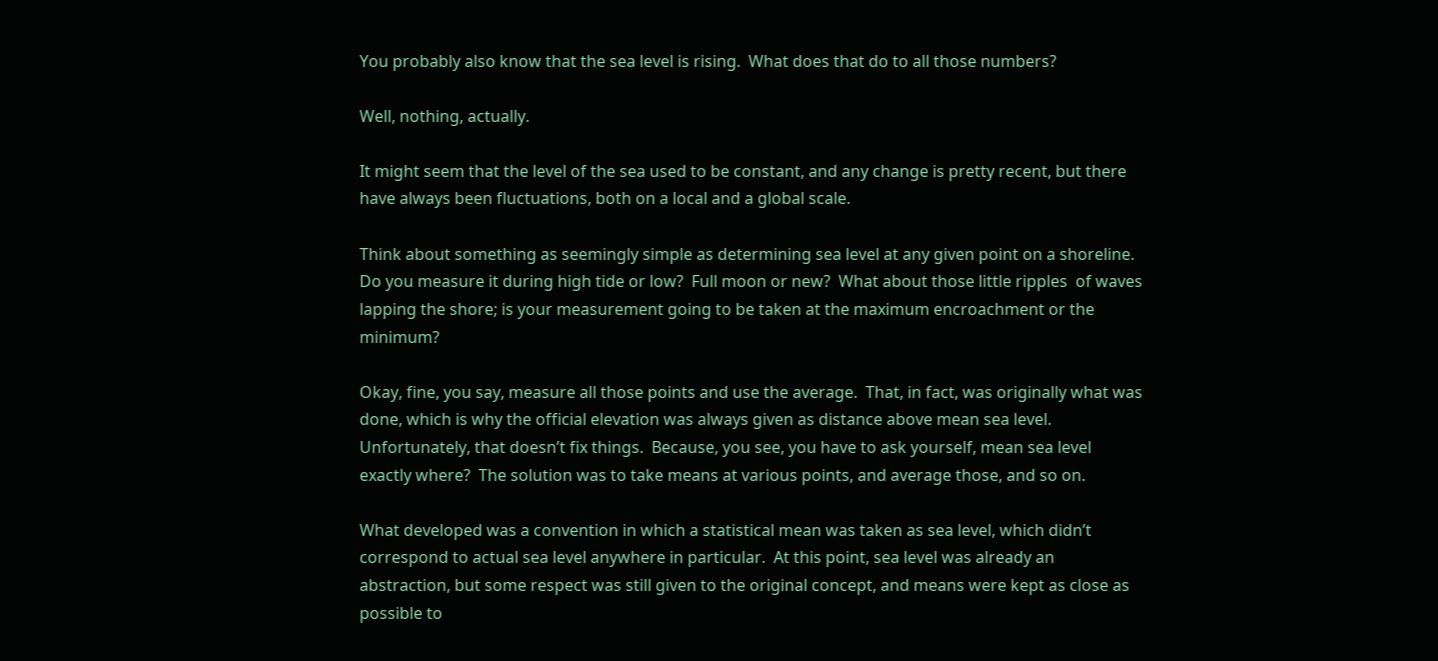You probably also know that the sea level is rising.  What does that do to all those numbers?

Well, nothing, actually.

It might seem that the level of the sea used to be constant, and any change is pretty recent, but there have always been fluctuations, both on a local and a global scale.

Think about something as seemingly simple as determining sea level at any given point on a shoreline.  Do you measure it during high tide or low?  Full moon or new?  What about those little ripples  of waves lapping the shore; is your measurement going to be taken at the maximum encroachment or the minimum?

Okay, fine, you say, measure all those points and use the average.  That, in fact, was originally what was done, which is why the official elevation was always given as distance above mean sea level.  Unfortunately, that doesn’t fix things.  Because, you see, you have to ask yourself, mean sea level exactly where?  The solution was to take means at various points, and average those, and so on.

What developed was a convention in which a statistical mean was taken as sea level, which didn’t correspond to actual sea level anywhere in particular.  At this point, sea level was already an abstraction, but some respect was still given to the original concept, and means were kept as close as possible to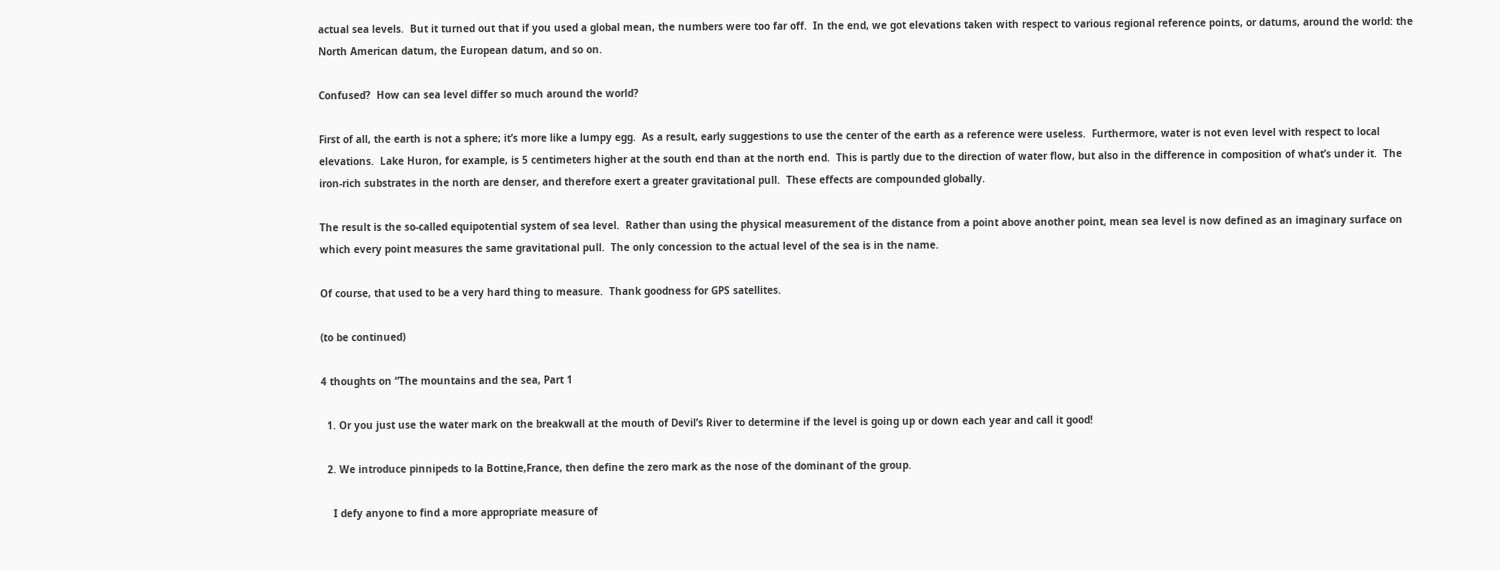actual sea levels.  But it turned out that if you used a global mean, the numbers were too far off.  In the end, we got elevations taken with respect to various regional reference points, or datums, around the world: the North American datum, the European datum, and so on.

Confused?  How can sea level differ so much around the world?

First of all, the earth is not a sphere; it’s more like a lumpy egg.  As a result, early suggestions to use the center of the earth as a reference were useless.  Furthermore, water is not even level with respect to local elevations.  Lake Huron, for example, is 5 centimeters higher at the south end than at the north end.  This is partly due to the direction of water flow, but also in the difference in composition of what’s under it.  The iron-rich substrates in the north are denser, and therefore exert a greater gravitational pull.  These effects are compounded globally.

The result is the so-called equipotential system of sea level.  Rather than using the physical measurement of the distance from a point above another point, mean sea level is now defined as an imaginary surface on which every point measures the same gravitational pull.  The only concession to the actual level of the sea is in the name.

Of course, that used to be a very hard thing to measure.  Thank goodness for GPS satellites.

(to be continued)

4 thoughts on “The mountains and the sea, Part 1

  1. Or you just use the water mark on the breakwall at the mouth of Devil’s River to determine if the level is going up or down each year and call it good!

  2. We introduce pinnipeds to la Bottine,France, then define the zero mark as the nose of the dominant of the group.

    I defy anyone to find a more appropriate measure of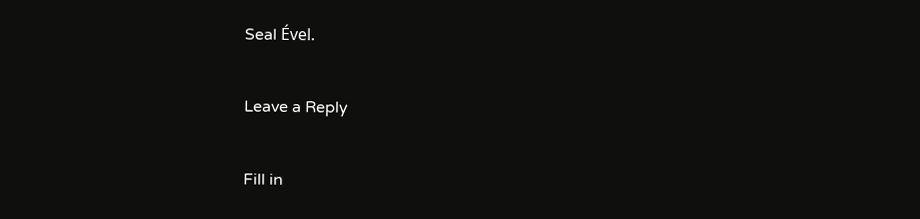Seal Ével.

Leave a Reply

Fill in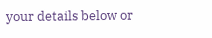your details below or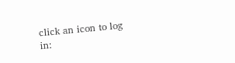click an icon to log in: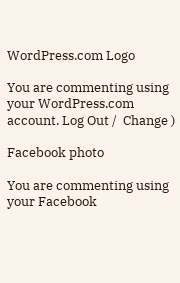WordPress.com Logo

You are commenting using your WordPress.com account. Log Out /  Change )

Facebook photo

You are commenting using your Facebook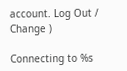account. Log Out /  Change )

Connecting to %s